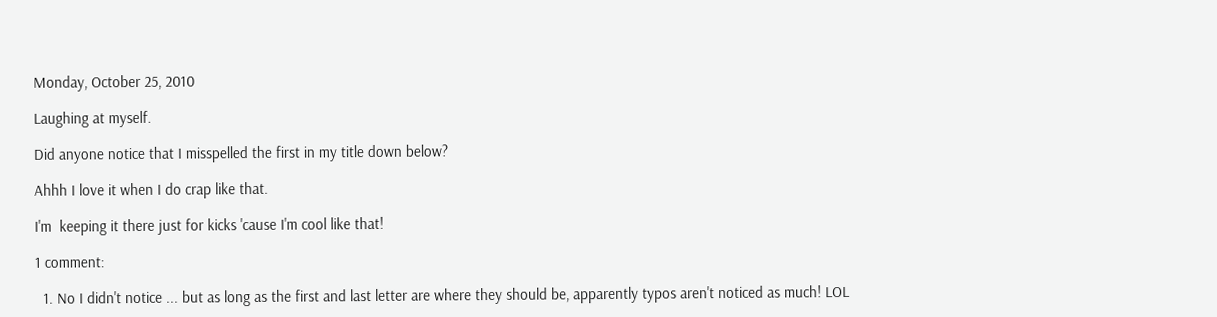Monday, October 25, 2010

Laughing at myself.

Did anyone notice that I misspelled the first in my title down below?

Ahhh I love it when I do crap like that.

I'm  keeping it there just for kicks 'cause I'm cool like that!

1 comment:

  1. No I didn't notice ... but as long as the first and last letter are where they should be, apparently typos aren't noticed as much! LOL